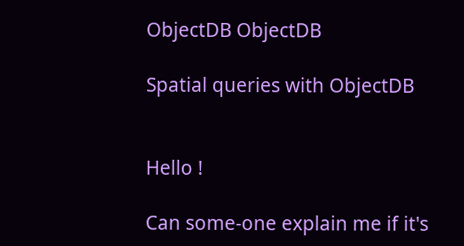ObjectDB ObjectDB

Spatial queries with ObjectDB


Hello !

Can some-one explain me if it's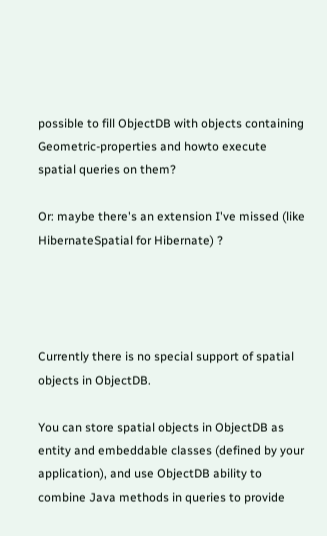possible to fill ObjectDB with objects containing Geometric-properties and howto execute spatial queries on them?

Or: maybe there's an extension I've missed (like HibernateSpatial for Hibernate) ?




Currently there is no special support of spatial objects in ObjectDB.

You can store spatial objects in ObjectDB as entity and embeddable classes (defined by your application), and use ObjectDB ability to combine Java methods in queries to provide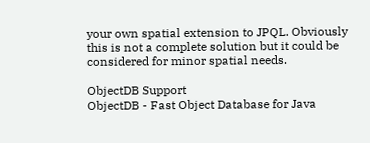your own spatial extension to JPQL. Obviously this is not a complete solution but it could be considered for minor spatial needs.

ObjectDB Support
ObjectDB - Fast Object Database for Java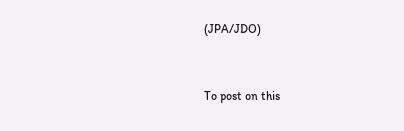(JPA/JDO)


To post on this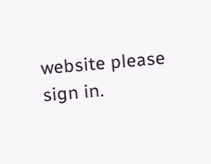website please sign in.